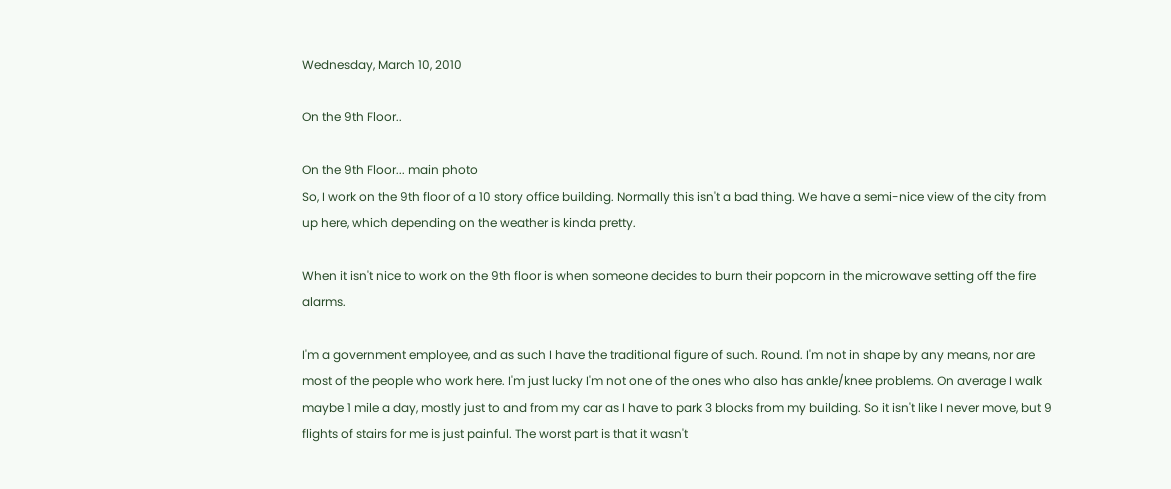Wednesday, March 10, 2010

On the 9th Floor..

On the 9th Floor... main photo
So, I work on the 9th floor of a 10 story office building. Normally this isn't a bad thing. We have a semi-nice view of the city from up here, which depending on the weather is kinda pretty.

When it isn't nice to work on the 9th floor is when someone decides to burn their popcorn in the microwave setting off the fire alarms.

I'm a government employee, and as such I have the traditional figure of such. Round. I'm not in shape by any means, nor are most of the people who work here. I'm just lucky I'm not one of the ones who also has ankle/knee problems. On average I walk maybe 1 mile a day, mostly just to and from my car as I have to park 3 blocks from my building. So it isn't like I never move, but 9 flights of stairs for me is just painful. The worst part is that it wasn't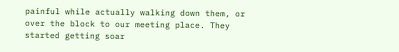painful while actually walking down them, or over the block to our meeting place. They started getting soar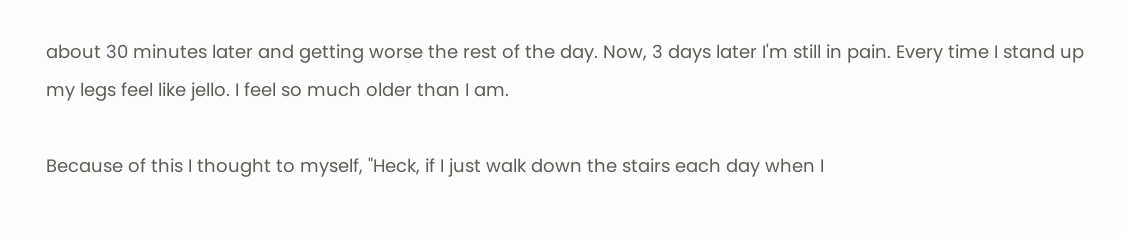about 30 minutes later and getting worse the rest of the day. Now, 3 days later I'm still in pain. Every time I stand up my legs feel like jello. I feel so much older than I am.

Because of this I thought to myself, "Heck, if I just walk down the stairs each day when I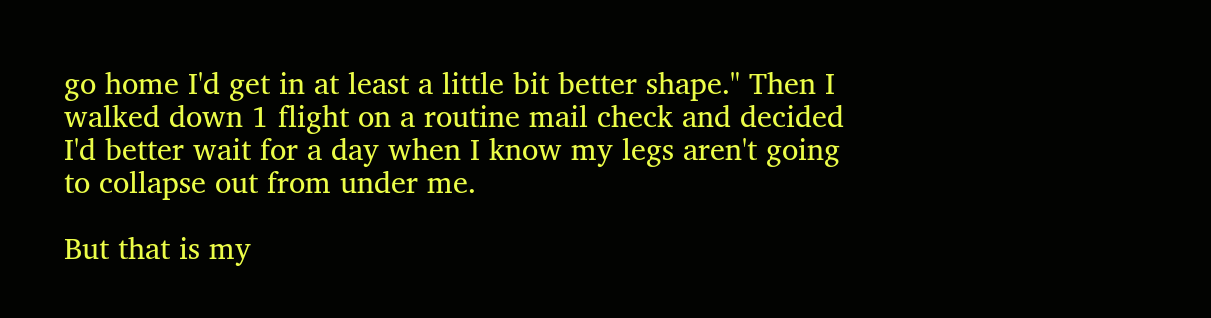go home I'd get in at least a little bit better shape." Then I walked down 1 flight on a routine mail check and decided I'd better wait for a day when I know my legs aren't going to collapse out from under me.

But that is my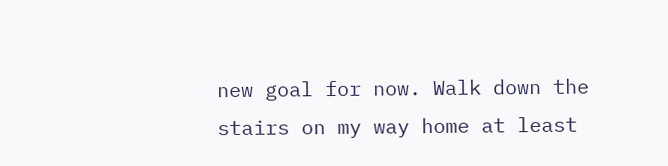new goal for now. Walk down the stairs on my way home at least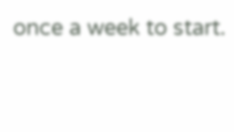once a week to start.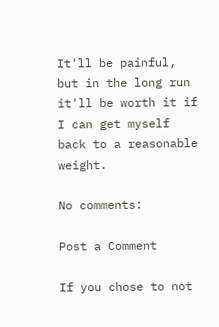It'll be painful, but in the long run it'll be worth it if I can get myself back to a reasonable weight.

No comments:

Post a Comment

If you chose to not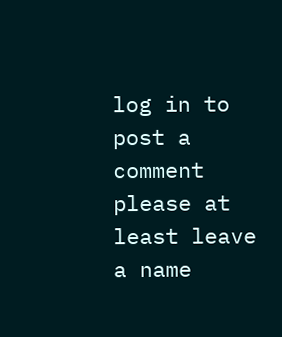log in to post a comment please at least leave a name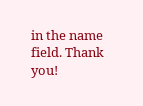in the name field. Thank you!